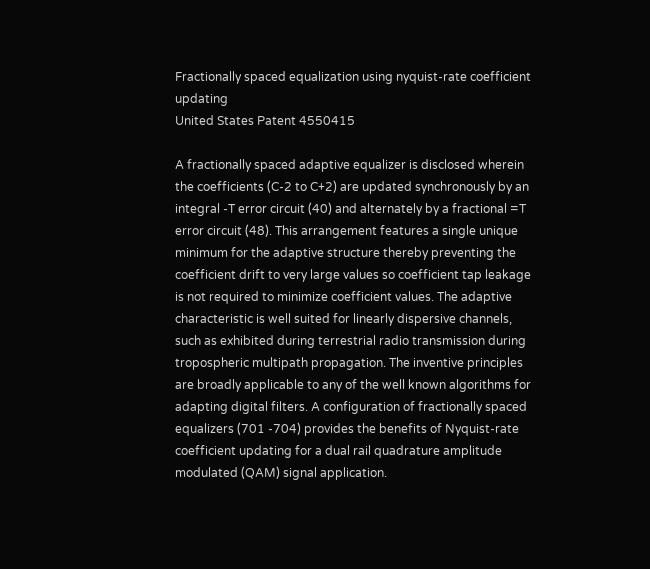Fractionally spaced equalization using nyquist-rate coefficient updating
United States Patent 4550415

A fractionally spaced adaptive equalizer is disclosed wherein the coefficients (C-2 to C+2) are updated synchronously by an integral -T error circuit (40) and alternately by a fractional =T error circuit (48). This arrangement features a single unique minimum for the adaptive structure thereby preventing the coefficient drift to very large values so coefficient tap leakage is not required to minimize coefficient values. The adaptive characteristic is well suited for linearly dispersive channels, such as exhibited during terrestrial radio transmission during tropospheric multipath propagation. The inventive principles are broadly applicable to any of the well known algorithms for adapting digital filters. A configuration of fractionally spaced equalizers (701 -704) provides the benefits of Nyquist-rate coefficient updating for a dual rail quadrature amplitude modulated (QAM) signal application.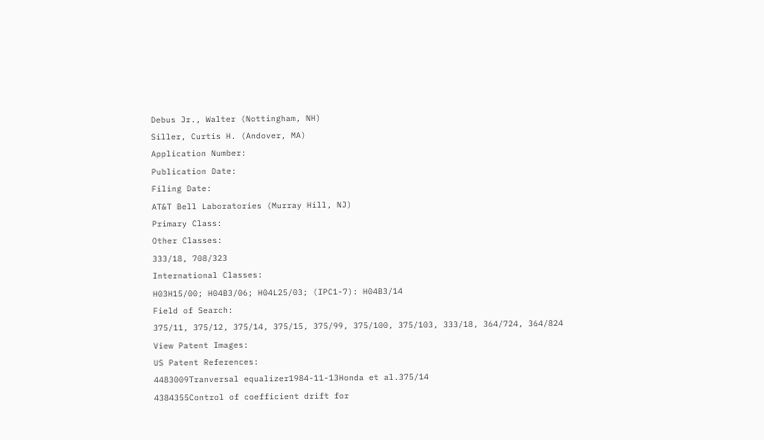Debus Jr., Walter (Nottingham, NH)
Siller, Curtis H. (Andover, MA)
Application Number:
Publication Date:
Filing Date:
AT&T Bell Laboratories (Murray Hill, NJ)
Primary Class:
Other Classes:
333/18, 708/323
International Classes:
H03H15/00; H04B3/06; H04L25/03; (IPC1-7): H04B3/14
Field of Search:
375/11, 375/12, 375/14, 375/15, 375/99, 375/100, 375/103, 333/18, 364/724, 364/824
View Patent Images:
US Patent References:
4483009Tranversal equalizer1984-11-13Honda et al.375/14
4384355Control of coefficient drift for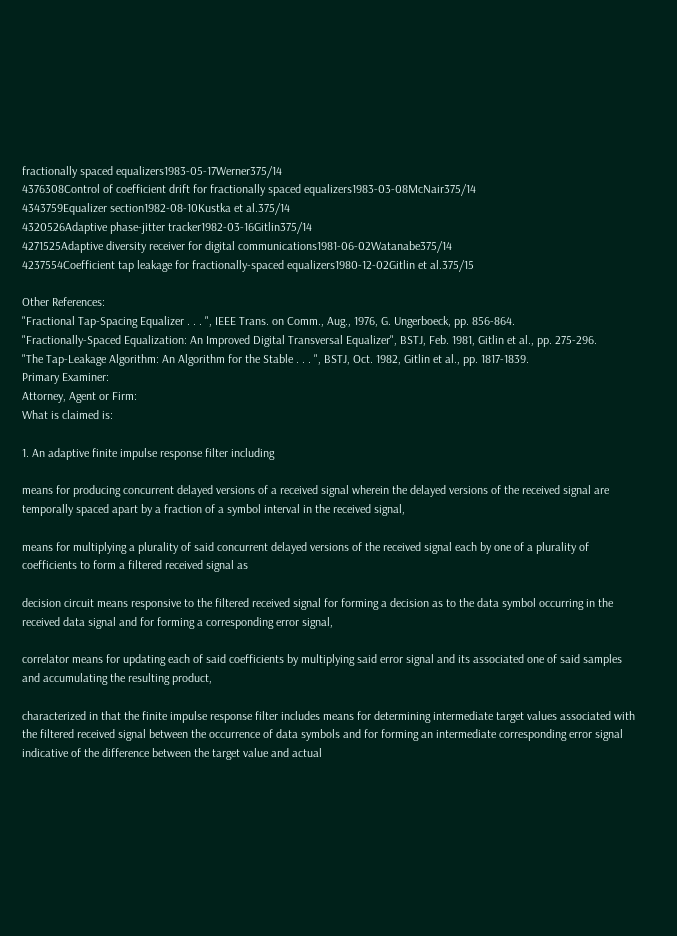fractionally spaced equalizers1983-05-17Werner375/14
4376308Control of coefficient drift for fractionally spaced equalizers1983-03-08McNair375/14
4343759Equalizer section1982-08-10Kustka et al.375/14
4320526Adaptive phase-jitter tracker1982-03-16Gitlin375/14
4271525Adaptive diversity receiver for digital communications1981-06-02Watanabe375/14
4237554Coefficient tap leakage for fractionally-spaced equalizers1980-12-02Gitlin et al.375/15

Other References:
"Fractional Tap-Spacing Equalizer . . . ", IEEE Trans. on Comm., Aug., 1976, G. Ungerboeck, pp. 856-864.
"Fractionally-Spaced Equalization: An Improved Digital Transversal Equalizer", BSTJ, Feb. 1981, Gitlin et al., pp. 275-296.
"The Tap-Leakage Algorithm: An Algorithm for the Stable . . . ", BSTJ, Oct. 1982, Gitlin et al., pp. 1817-1839.
Primary Examiner:
Attorney, Agent or Firm:
What is claimed is:

1. An adaptive finite impulse response filter including

means for producing concurrent delayed versions of a received signal wherein the delayed versions of the received signal are temporally spaced apart by a fraction of a symbol interval in the received signal,

means for multiplying a plurality of said concurrent delayed versions of the received signal each by one of a plurality of coefficients to form a filtered received signal as

decision circuit means responsive to the filtered received signal for forming a decision as to the data symbol occurring in the received data signal and for forming a corresponding error signal,

correlator means for updating each of said coefficients by multiplying said error signal and its associated one of said samples and accumulating the resulting product,

characterized in that the finite impulse response filter includes means for determining intermediate target values associated with the filtered received signal between the occurrence of data symbols and for forming an intermediate corresponding error signal indicative of the difference between the target value and actual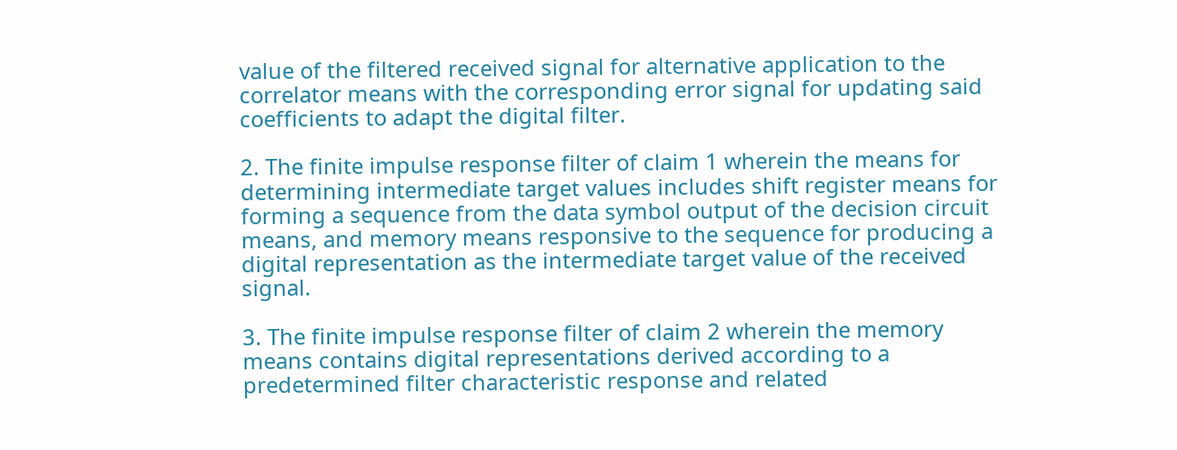value of the filtered received signal for alternative application to the correlator means with the corresponding error signal for updating said coefficients to adapt the digital filter.

2. The finite impulse response filter of claim 1 wherein the means for determining intermediate target values includes shift register means for forming a sequence from the data symbol output of the decision circuit means, and memory means responsive to the sequence for producing a digital representation as the intermediate target value of the received signal.

3. The finite impulse response filter of claim 2 wherein the memory means contains digital representations derived according to a predetermined filter characteristic response and related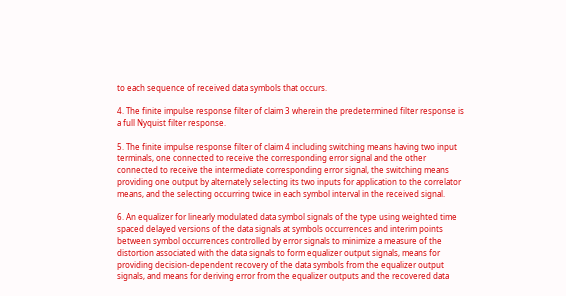to each sequence of received data symbols that occurs.

4. The finite impulse response filter of claim 3 wherein the predetermined filter response is a full Nyquist filter response.

5. The finite impulse response filter of claim 4 including switching means having two input terminals, one connected to receive the corresponding error signal and the other connected to receive the intermediate corresponding error signal, the switching means providing one output by alternately selecting its two inputs for application to the correlator means, and the selecting occurring twice in each symbol interval in the received signal.

6. An equalizer for linearly modulated data symbol signals of the type using weighted time spaced delayed versions of the data signals at symbols occurrences and interim points between symbol occurrences controlled by error signals to minimize a measure of the distortion associated with the data signals to form equalizer output signals, means for providing decision-dependent recovery of the data symbols from the equalizer output signals, and means for deriving error from the equalizer outputs and the recovered data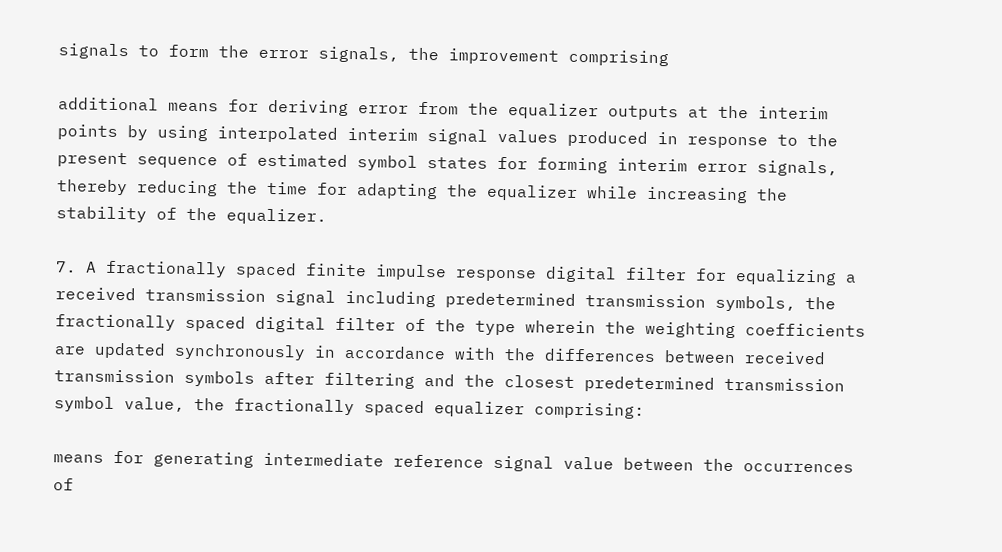signals to form the error signals, the improvement comprising

additional means for deriving error from the equalizer outputs at the interim points by using interpolated interim signal values produced in response to the present sequence of estimated symbol states for forming interim error signals, thereby reducing the time for adapting the equalizer while increasing the stability of the equalizer.

7. A fractionally spaced finite impulse response digital filter for equalizing a received transmission signal including predetermined transmission symbols, the fractionally spaced digital filter of the type wherein the weighting coefficients are updated synchronously in accordance with the differences between received transmission symbols after filtering and the closest predetermined transmission symbol value, the fractionally spaced equalizer comprising:

means for generating intermediate reference signal value between the occurrences of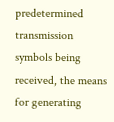predetermined transmission symbols being received, the means for generating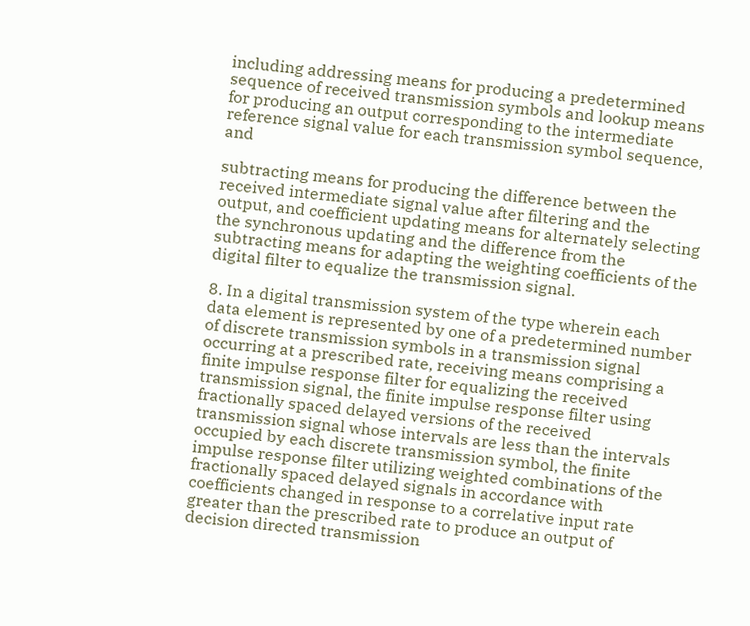including addressing means for producing a predetermined sequence of received transmission symbols and lookup means for producing an output corresponding to the intermediate reference signal value for each transmission symbol sequence, and

subtracting means for producing the difference between the received intermediate signal value after filtering and the output, and coefficient updating means for alternately selecting the synchronous updating and the difference from the subtracting means for adapting the weighting coefficients of the digital filter to equalize the transmission signal.

8. In a digital transmission system of the type wherein each data element is represented by one of a predetermined number of discrete transmission symbols in a transmission signal occurring at a prescribed rate, receiving means comprising a finite impulse response filter for equalizing the received transmission signal, the finite impulse response filter using fractionally spaced delayed versions of the received transmission signal whose intervals are less than the intervals occupied by each discrete transmission symbol, the finite impulse response filter utilizing weighted combinations of the fractionally spaced delayed signals in accordance with coefficients changed in response to a correlative input rate greater than the prescribed rate to produce an output of decision directed transmission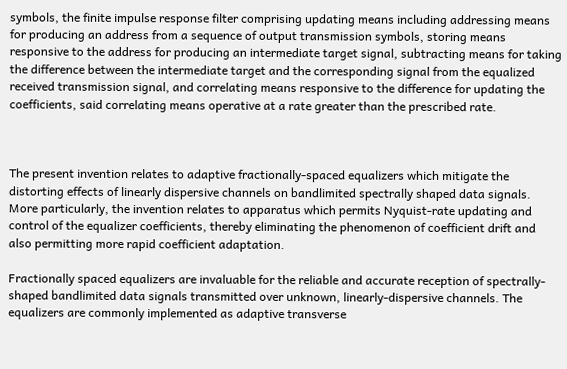symbols, the finite impulse response filter comprising updating means including addressing means for producing an address from a sequence of output transmission symbols, storing means responsive to the address for producing an intermediate target signal, subtracting means for taking the difference between the intermediate target and the corresponding signal from the equalized received transmission signal, and correlating means responsive to the difference for updating the coefficients, said correlating means operative at a rate greater than the prescribed rate.



The present invention relates to adaptive fractionally-spaced equalizers which mitigate the distorting effects of linearly dispersive channels on bandlimited spectrally shaped data signals. More particularly, the invention relates to apparatus which permits Nyquist-rate updating and control of the equalizer coefficients, thereby eliminating the phenomenon of coefficient drift and also permitting more rapid coefficient adaptation.

Fractionally spaced equalizers are invaluable for the reliable and accurate reception of spectrally-shaped bandlimited data signals transmitted over unknown, linearly-dispersive channels. The equalizers are commonly implemented as adaptive transverse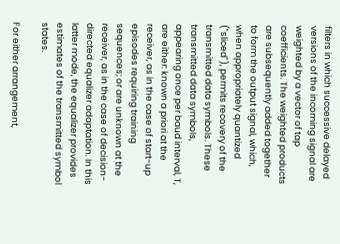filters in which successive delayed versions of the incoming signal are weighted by a vector of tap coefficients. The weighted products are subsequently added together to form the output signal, which, when appropriately quantized ("sliced"), permits recovery of the transmitted data symbols. These transmitted data symbols, appearing once per baud interval, T, are either: known a priori at the receiver, as in the case of start-up episodes requiring training sequences; or are unknown at the receiver, as in the case of decision-directed equalizer adaptation. In this latter mode, the equalizer provides estimates of the transmitted symbol states.

For either arrangement,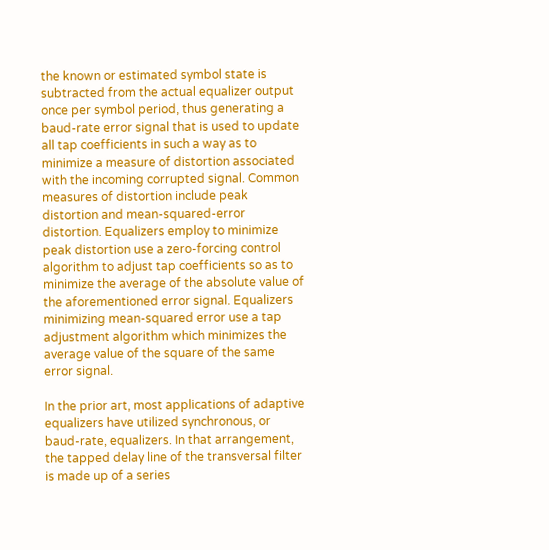the known or estimated symbol state is subtracted from the actual equalizer output once per symbol period, thus generating a baud-rate error signal that is used to update all tap coefficients in such a way as to minimize a measure of distortion associated with the incoming corrupted signal. Common measures of distortion include peak distortion and mean-squared-error distortion. Equalizers employ to minimize peak distortion use a zero-forcing control algorithm to adjust tap coefficients so as to minimize the average of the absolute value of the aforementioned error signal. Equalizers minimizing mean-squared error use a tap adjustment algorithm which minimizes the average value of the square of the same error signal.

In the prior art, most applications of adaptive equalizers have utilized synchronous, or baud-rate, equalizers. In that arrangement, the tapped delay line of the transversal filter is made up of a series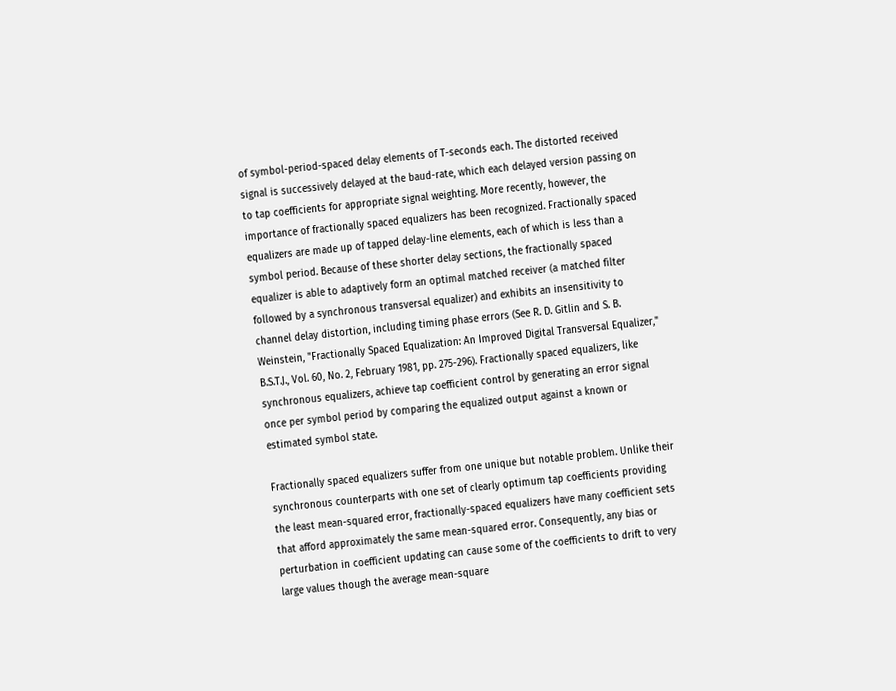of symbol-period-spaced delay elements of T-seconds each. The distorted received signal is successively delayed at the baud-rate, which each delayed version passing on to tap coefficients for appropriate signal weighting. More recently, however, the importance of fractionally spaced equalizers has been recognized. Fractionally spaced equalizers are made up of tapped delay-line elements, each of which is less than a symbol period. Because of these shorter delay sections, the fractionally spaced equalizer is able to adaptively form an optimal matched receiver (a matched filter followed by a synchronous transversal equalizer) and exhibits an insensitivity to channel delay distortion, including timing phase errors (See R. D. Gitlin and S. B. Weinstein, "Fractionally Spaced Equalization: An Improved Digital Transversal Equalizer," B.S.T.J., Vol. 60, No. 2, February 1981, pp. 275-296). Fractionally spaced equalizers, like synchronous equalizers, achieve tap coefficient control by generating an error signal once per symbol period by comparing the equalized output against a known or estimated symbol state.

Fractionally spaced equalizers suffer from one unique but notable problem. Unlike their synchronous counterparts with one set of clearly optimum tap coefficients providing the least mean-squared error, fractionally-spaced equalizers have many coefficient sets that afford approximately the same mean-squared error. Consequently, any bias or perturbation in coefficient updating can cause some of the coefficients to drift to very large values though the average mean-square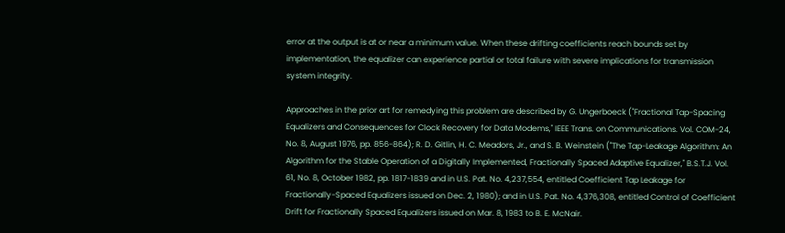error at the output is at or near a minimum value. When these drifting coefficients reach bounds set by implementation, the equalizer can experience partial or total failure with severe implications for transmission system integrity.

Approaches in the prior art for remedying this problem are described by G. Ungerboeck ("Fractional Tap-Spacing Equalizers and Consequences for Clock Recovery for Data Modems," IEEE Trans. on Communications. Vol. COM-24, No. 8, August 1976, pp. 856-864); R. D. Gitlin, H. C. Meadors, Jr., and S. B. Weinstein ("The Tap-Leakage Algorithm: An Algorithm for the Stable Operation of a Digitally Implemented, Fractionally Spaced Adaptive Equalizer," B.S.T.J. Vol. 61, No. 8, October 1982, pp. 1817-1839 and in U.S. Pat. No. 4,237,554, entitled Coefficient Tap Leakage for Fractionally-Spaced Equalizers issued on Dec. 2, 1980); and in U.S. Pat. No. 4,376,308, entitled Control of Coefficient Drift for Fractionally Spaced Equalizers issued on Mar. 8, 1983 to B. E. McNair.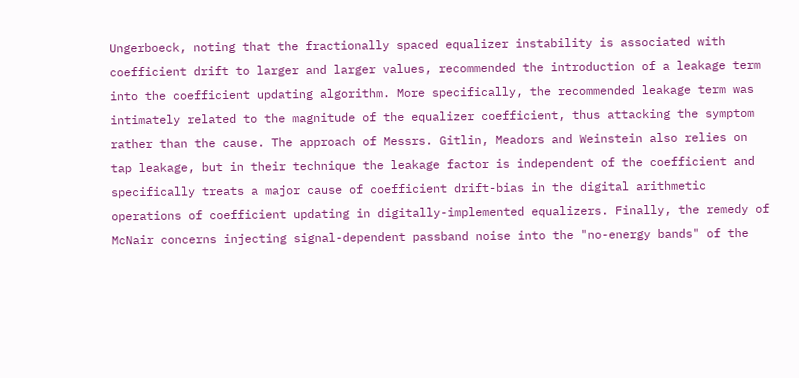Ungerboeck, noting that the fractionally spaced equalizer instability is associated with coefficient drift to larger and larger values, recommended the introduction of a leakage term into the coefficient updating algorithm. More specifically, the recommended leakage term was intimately related to the magnitude of the equalizer coefficient, thus attacking the symptom rather than the cause. The approach of Messrs. Gitlin, Meadors and Weinstein also relies on tap leakage, but in their technique the leakage factor is independent of the coefficient and specifically treats a major cause of coefficient drift-bias in the digital arithmetic operations of coefficient updating in digitally-implemented equalizers. Finally, the remedy of McNair concerns injecting signal-dependent passband noise into the "no-energy bands" of the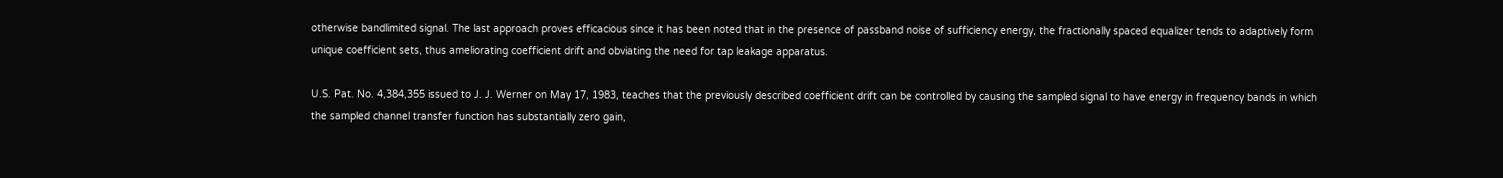otherwise bandlimited signal. The last approach proves efficacious since it has been noted that in the presence of passband noise of sufficiency energy, the fractionally spaced equalizer tends to adaptively form unique coefficient sets, thus ameliorating coefficient drift and obviating the need for tap leakage apparatus.

U.S. Pat. No. 4,384,355 issued to J. J. Werner on May 17, 1983, teaches that the previously described coefficient drift can be controlled by causing the sampled signal to have energy in frequency bands in which the sampled channel transfer function has substantially zero gain,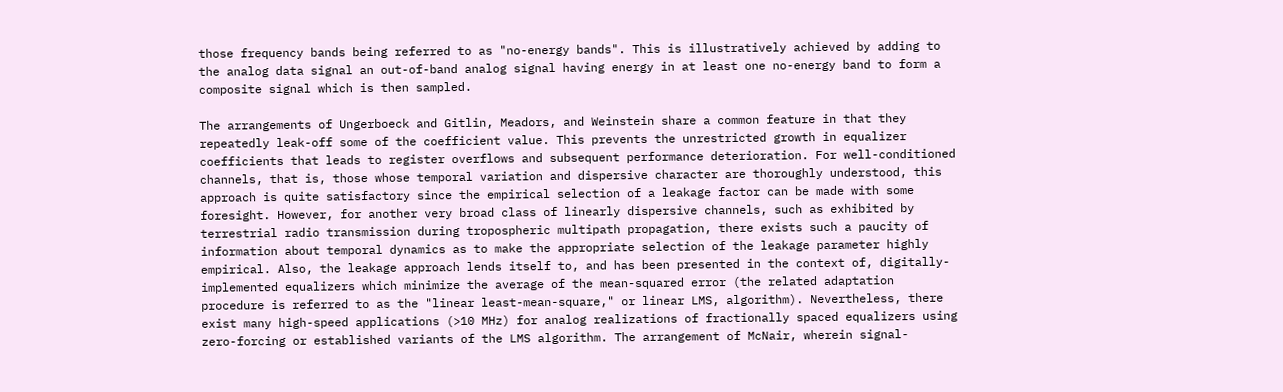those frequency bands being referred to as "no-energy bands". This is illustratively achieved by adding to the analog data signal an out-of-band analog signal having energy in at least one no-energy band to form a composite signal which is then sampled.

The arrangements of Ungerboeck and Gitlin, Meadors, and Weinstein share a common feature in that they repeatedly leak-off some of the coefficient value. This prevents the unrestricted growth in equalizer coefficients that leads to register overflows and subsequent performance deterioration. For well-conditioned channels, that is, those whose temporal variation and dispersive character are thoroughly understood, this approach is quite satisfactory since the empirical selection of a leakage factor can be made with some foresight. However, for another very broad class of linearly dispersive channels, such as exhibited by terrestrial radio transmission during tropospheric multipath propagation, there exists such a paucity of information about temporal dynamics as to make the appropriate selection of the leakage parameter highly empirical. Also, the leakage approach lends itself to, and has been presented in the context of, digitally-implemented equalizers which minimize the average of the mean-squared error (the related adaptation procedure is referred to as the "linear least-mean-square," or linear LMS, algorithm). Nevertheless, there exist many high-speed applications (>10 MHz) for analog realizations of fractionally spaced equalizers using zero-forcing or established variants of the LMS algorithm. The arrangement of McNair, wherein signal-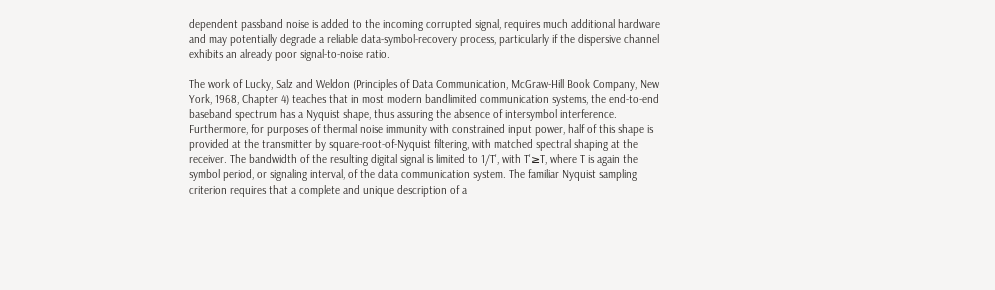dependent passband noise is added to the incoming corrupted signal, requires much additional hardware and may potentially degrade a reliable data-symbol-recovery process, particularly if the dispersive channel exhibits an already poor signal-to-noise ratio.

The work of Lucky, Salz and Weldon (Principles of Data Communication, McGraw-Hill Book Company, New York, 1968, Chapter 4) teaches that in most modern bandlimited communication systems, the end-to-end baseband spectrum has a Nyquist shape, thus assuring the absence of intersymbol interference. Furthermore, for purposes of thermal noise immunity with constrained input power, half of this shape is provided at the transmitter by square-root-of-Nyquist filtering, with matched spectral shaping at the receiver. The bandwidth of the resulting digital signal is limited to 1/T', with T'≥T, where T is again the symbol period, or signaling interval, of the data communication system. The familiar Nyquist sampling criterion requires that a complete and unique description of a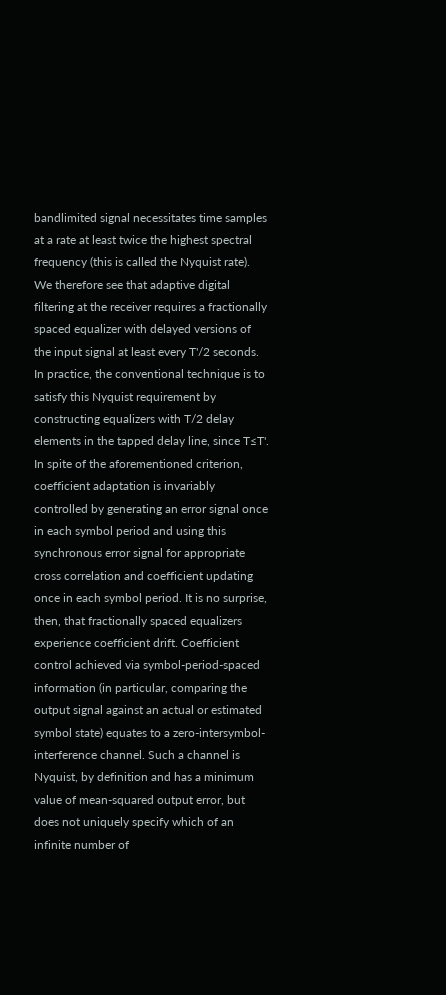bandlimited signal necessitates time samples at a rate at least twice the highest spectral frequency (this is called the Nyquist rate). We therefore see that adaptive digital filtering at the receiver requires a fractionally spaced equalizer with delayed versions of the input signal at least every T'/2 seconds. In practice, the conventional technique is to satisfy this Nyquist requirement by constructing equalizers with T/2 delay elements in the tapped delay line, since T≤T'. In spite of the aforementioned criterion, coefficient adaptation is invariably controlled by generating an error signal once in each symbol period and using this synchronous error signal for appropriate cross correlation and coefficient updating once in each symbol period. It is no surprise, then, that fractionally spaced equalizers experience coefficient drift. Coefficient control achieved via symbol-period-spaced information (in particular, comparing the output signal against an actual or estimated symbol state) equates to a zero-intersymbol-interference channel. Such a channel is Nyquist, by definition and has a minimum value of mean-squared output error, but does not uniquely specify which of an infinite number of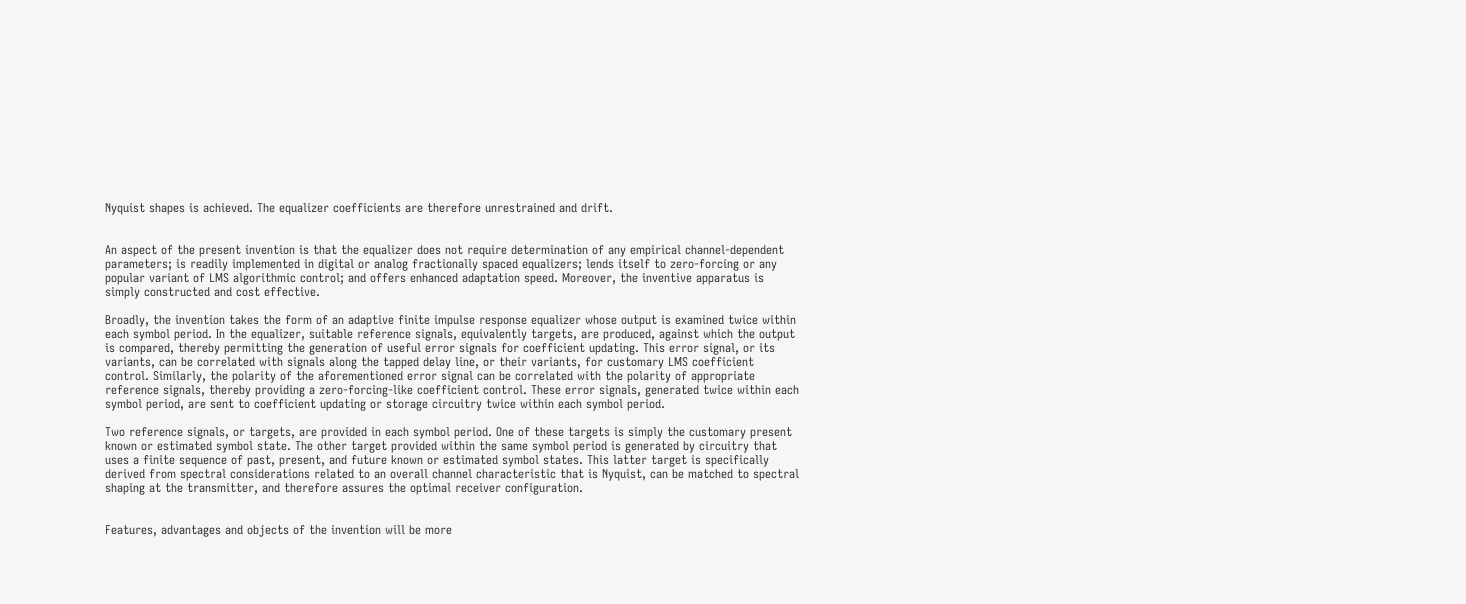Nyquist shapes is achieved. The equalizer coefficients are therefore unrestrained and drift.


An aspect of the present invention is that the equalizer does not require determination of any empirical channel-dependent parameters; is readily implemented in digital or analog fractionally spaced equalizers; lends itself to zero-forcing or any popular variant of LMS algorithmic control; and offers enhanced adaptation speed. Moreover, the inventive apparatus is simply constructed and cost effective.

Broadly, the invention takes the form of an adaptive finite impulse response equalizer whose output is examined twice within each symbol period. In the equalizer, suitable reference signals, equivalently targets, are produced, against which the output is compared, thereby permitting the generation of useful error signals for coefficient updating. This error signal, or its variants, can be correlated with signals along the tapped delay line, or their variants, for customary LMS coefficient control. Similarly, the polarity of the aforementioned error signal can be correlated with the polarity of appropriate reference signals, thereby providing a zero-forcing-like coefficient control. These error signals, generated twice within each symbol period, are sent to coefficient updating or storage circuitry twice within each symbol period.

Two reference signals, or targets, are provided in each symbol period. One of these targets is simply the customary present known or estimated symbol state. The other target provided within the same symbol period is generated by circuitry that uses a finite sequence of past, present, and future known or estimated symbol states. This latter target is specifically derived from spectral considerations related to an overall channel characteristic that is Nyquist, can be matched to spectral shaping at the transmitter, and therefore assures the optimal receiver configuration.


Features, advantages and objects of the invention will be more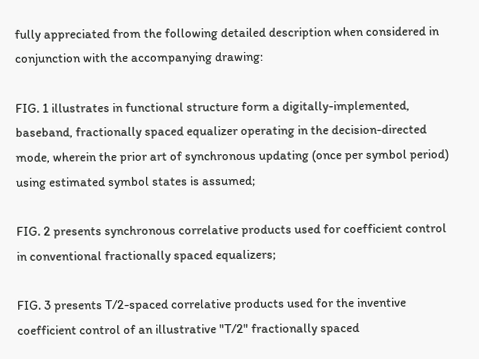fully appreciated from the following detailed description when considered in conjunction with the accompanying drawing:

FIG. 1 illustrates in functional structure form a digitally-implemented, baseband, fractionally spaced equalizer operating in the decision-directed mode, wherein the prior art of synchronous updating (once per symbol period) using estimated symbol states is assumed;

FIG. 2 presents synchronous correlative products used for coefficient control in conventional fractionally spaced equalizers;

FIG. 3 presents T/2-spaced correlative products used for the inventive coefficient control of an illustrative "T/2" fractionally spaced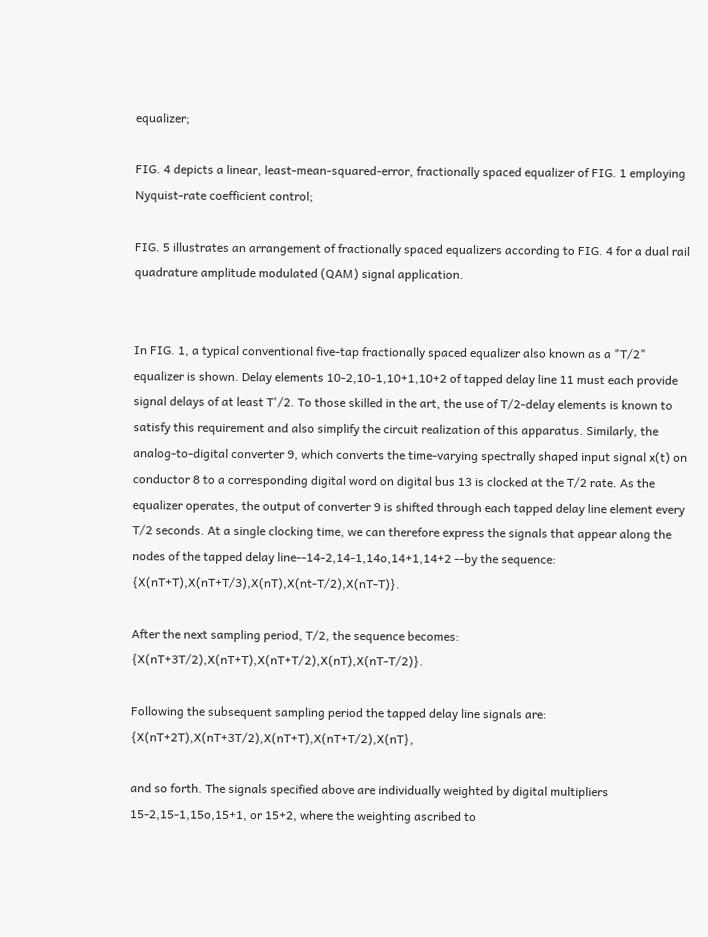equalizer;

FIG. 4 depicts a linear, least-mean-squared-error, fractionally spaced equalizer of FIG. 1 employing Nyquist-rate coefficient control;

FIG. 5 illustrates an arrangement of fractionally spaced equalizers according to FIG. 4 for a dual rail quadrature amplitude modulated (QAM) signal application.


In FIG. 1, a typical conventional five-tap fractionally spaced equalizer also known as a "T/2" equalizer is shown. Delay elements 10-2,10-1,10+1,10+2 of tapped delay line 11 must each provide signal delays of at least T'/2. To those skilled in the art, the use of T/2-delay elements is known to satisfy this requirement and also simplify the circuit realization of this apparatus. Similarly, the analog-to-digital converter 9, which converts the time-varying spectrally shaped input signal x(t) on conductor 8 to a corresponding digital word on digital bus 13 is clocked at the T/2 rate. As the equalizer operates, the output of converter 9 is shifted through each tapped delay line element every T/2 seconds. At a single clocking time, we can therefore express the signals that appear along the nodes of the tapped delay line--14-2,14-1,14o,14+1,14+2 --by the sequence: {X(nT+T),X(nT+T/3),X(nT),X(nt-T/2),X(nT-T)}.

After the next sampling period, T/2, the sequence becomes: {X(nT+3T/2),X(nT+T),X(nT+T/2),X(nT),X(nT-T/2)}.

Following the subsequent sampling period the tapped delay line signals are: {X(nT+2T),X(nT+3T/2),X(nT+T),X(nT+T/2),X(nT},

and so forth. The signals specified above are individually weighted by digital multipliers 15-2,15-1,15o,15+1, or 15+2, where the weighting ascribed to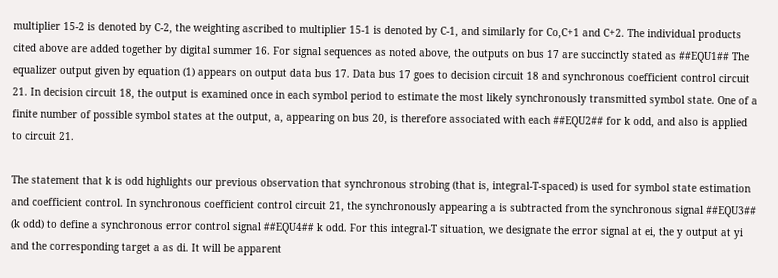multiplier 15-2 is denoted by C-2, the weighting ascribed to multiplier 15-1 is denoted by C-1, and similarly for Co,C+1 and C+2. The individual products cited above are added together by digital summer 16. For signal sequences as noted above, the outputs on bus 17 are succinctly stated as ##EQU1## The equalizer output given by equation (1) appears on output data bus 17. Data bus 17 goes to decision circuit 18 and synchronous coefficient control circuit 21. In decision circuit 18, the output is examined once in each symbol period to estimate the most likely synchronously transmitted symbol state. One of a finite number of possible symbol states at the output, a, appearing on bus 20, is therefore associated with each ##EQU2## for k odd, and also is applied to circuit 21.

The statement that k is odd highlights our previous observation that synchronous strobing (that is, integral-T-spaced) is used for symbol state estimation and coefficient control. In synchronous coefficient control circuit 21, the synchronously appearing a is subtracted from the synchronous signal ##EQU3## (k odd) to define a synchronous error control signal ##EQU4## k odd. For this integral-T situation, we designate the error signal at ei, the y output at yi and the corresponding target a as di. It will be apparent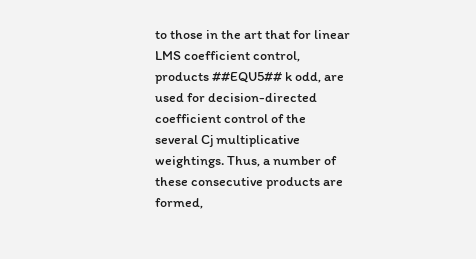to those in the art that for linear LMS coefficient control, products ##EQU5## k odd, are used for decision-directed coefficient control of the several Cj multiplicative weightings. Thus, a number of these consecutive products are formed,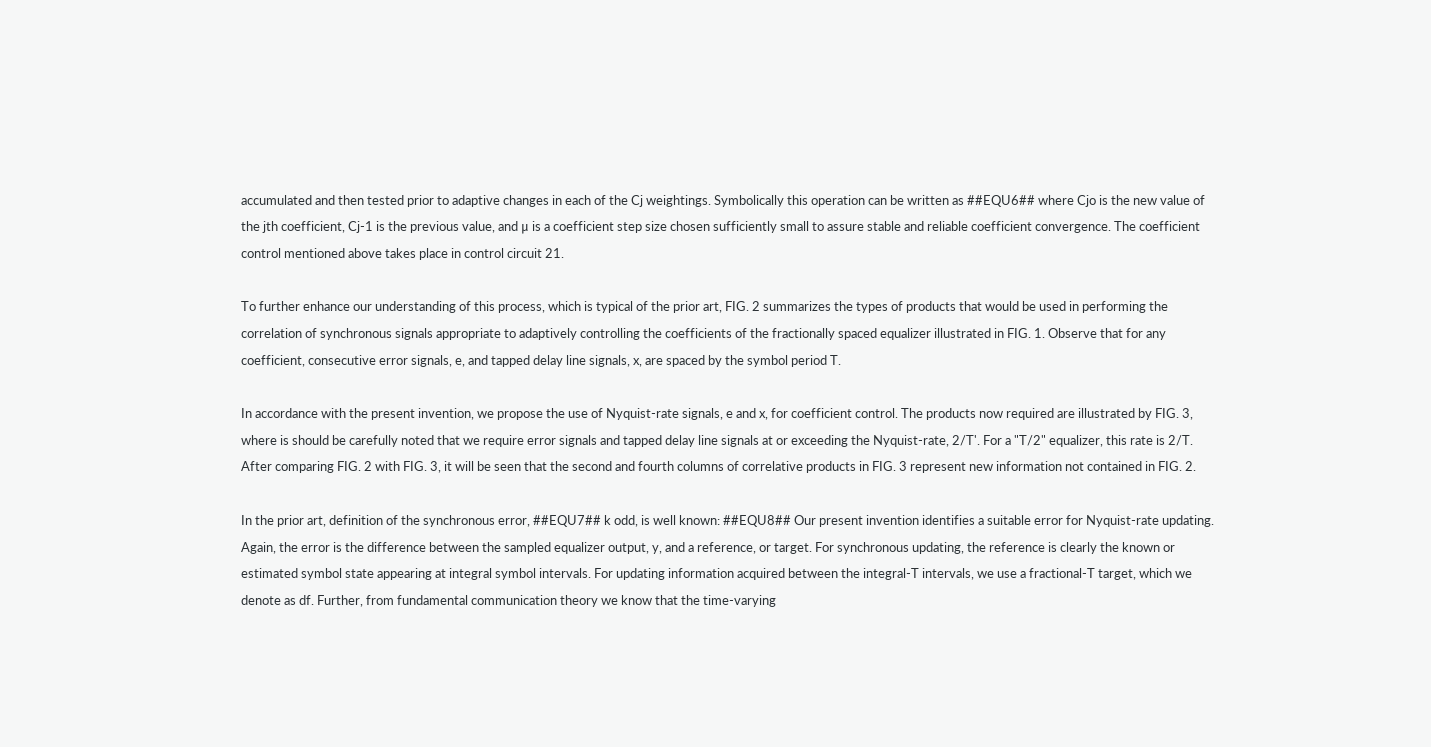accumulated and then tested prior to adaptive changes in each of the Cj weightings. Symbolically this operation can be written as ##EQU6## where Cjo is the new value of the jth coefficient, Cj-1 is the previous value, and μ is a coefficient step size chosen sufficiently small to assure stable and reliable coefficient convergence. The coefficient control mentioned above takes place in control circuit 21.

To further enhance our understanding of this process, which is typical of the prior art, FIG. 2 summarizes the types of products that would be used in performing the correlation of synchronous signals appropriate to adaptively controlling the coefficients of the fractionally spaced equalizer illustrated in FIG. 1. Observe that for any coefficient, consecutive error signals, e, and tapped delay line signals, x, are spaced by the symbol period T.

In accordance with the present invention, we propose the use of Nyquist-rate signals, e and x, for coefficient control. The products now required are illustrated by FIG. 3, where is should be carefully noted that we require error signals and tapped delay line signals at or exceeding the Nyquist-rate, 2/T'. For a "T/2" equalizer, this rate is 2/T. After comparing FIG. 2 with FIG. 3, it will be seen that the second and fourth columns of correlative products in FIG. 3 represent new information not contained in FIG. 2.

In the prior art, definition of the synchronous error, ##EQU7## k odd, is well known: ##EQU8## Our present invention identifies a suitable error for Nyquist-rate updating. Again, the error is the difference between the sampled equalizer output, y, and a reference, or target. For synchronous updating, the reference is clearly the known or estimated symbol state appearing at integral symbol intervals. For updating information acquired between the integral-T intervals, we use a fractional-T target, which we denote as df. Further, from fundamental communication theory we know that the time-varying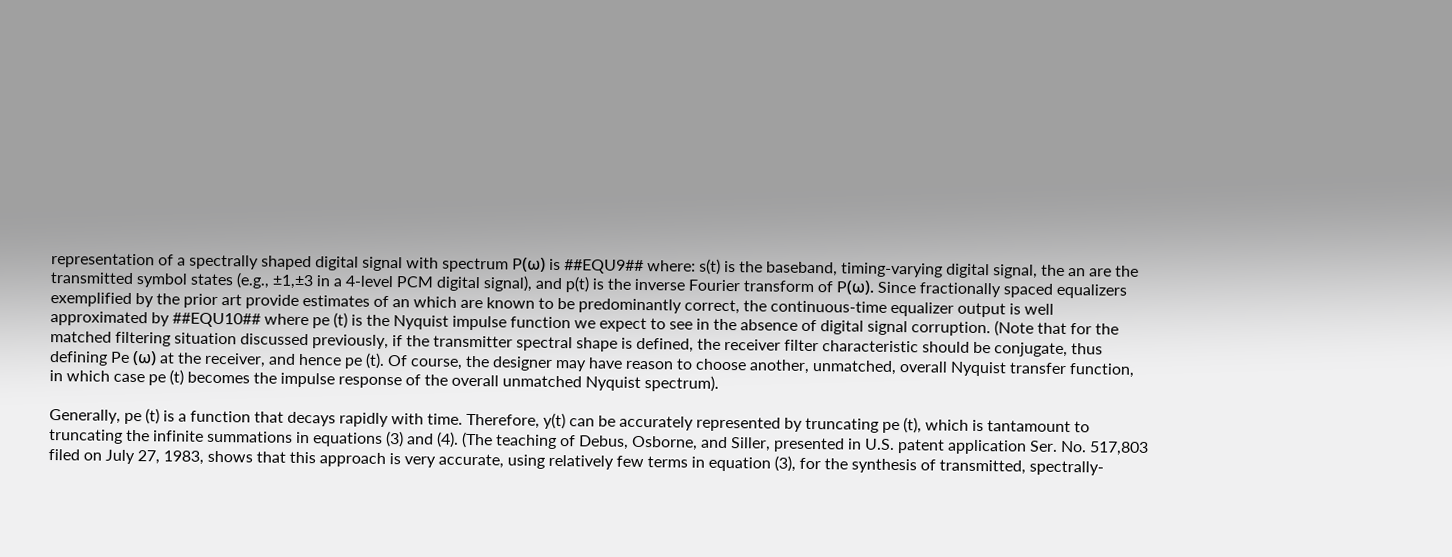representation of a spectrally shaped digital signal with spectrum P(ω) is ##EQU9## where: s(t) is the baseband, timing-varying digital signal, the an are the transmitted symbol states (e.g., ±1,±3 in a 4-level PCM digital signal), and p(t) is the inverse Fourier transform of P(ω). Since fractionally spaced equalizers exemplified by the prior art provide estimates of an which are known to be predominantly correct, the continuous-time equalizer output is well approximated by ##EQU10## where pe (t) is the Nyquist impulse function we expect to see in the absence of digital signal corruption. (Note that for the matched filtering situation discussed previously, if the transmitter spectral shape is defined, the receiver filter characteristic should be conjugate, thus defining Pe (ω) at the receiver, and hence pe (t). Of course, the designer may have reason to choose another, unmatched, overall Nyquist transfer function, in which case pe (t) becomes the impulse response of the overall unmatched Nyquist spectrum).

Generally, pe (t) is a function that decays rapidly with time. Therefore, y(t) can be accurately represented by truncating pe (t), which is tantamount to truncating the infinite summations in equations (3) and (4). (The teaching of Debus, Osborne, and Siller, presented in U.S. patent application Ser. No. 517,803 filed on July 27, 1983, shows that this approach is very accurate, using relatively few terms in equation (3), for the synthesis of transmitted, spectrally-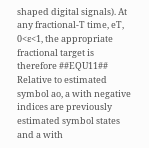shaped digital signals). At any fractional-T time, eT, 0<ε<1, the appropriate fractional target is therefore ##EQU11## Relative to estimated symbol ao, a with negative indices are previously estimated symbol states and a with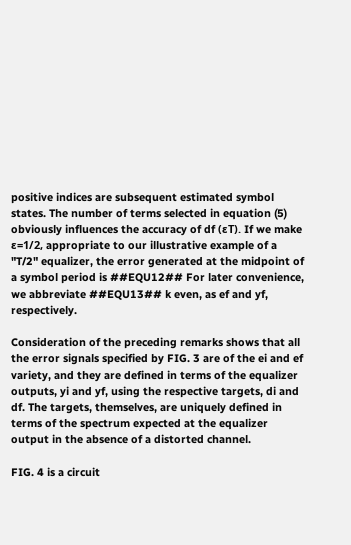positive indices are subsequent estimated symbol states. The number of terms selected in equation (5) obviously influences the accuracy of df (εT). If we make ε=1/2, appropriate to our illustrative example of a "T/2" equalizer, the error generated at the midpoint of a symbol period is ##EQU12## For later convenience, we abbreviate ##EQU13## k even, as ef and yf, respectively.

Consideration of the preceding remarks shows that all the error signals specified by FIG. 3 are of the ei and ef variety, and they are defined in terms of the equalizer outputs, yi and yf, using the respective targets, di and df. The targets, themselves, are uniquely defined in terms of the spectrum expected at the equalizer output in the absence of a distorted channel.

FIG. 4 is a circuit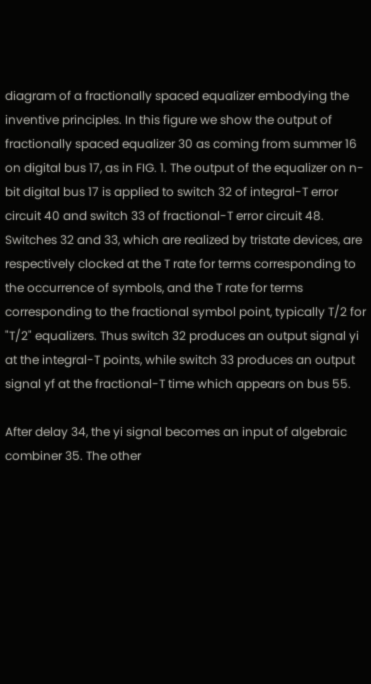diagram of a fractionally spaced equalizer embodying the inventive principles. In this figure we show the output of fractionally spaced equalizer 30 as coming from summer 16 on digital bus 17, as in FIG. 1. The output of the equalizer on n-bit digital bus 17 is applied to switch 32 of integral-T error circuit 40 and switch 33 of fractional-T error circuit 48. Switches 32 and 33, which are realized by tristate devices, are respectively clocked at the T rate for terms corresponding to the occurrence of symbols, and the T rate for terms corresponding to the fractional symbol point, typically T/2 for "T/2" equalizers. Thus switch 32 produces an output signal yi at the integral-T points, while switch 33 produces an output signal yf at the fractional-T time which appears on bus 55.

After delay 34, the yi signal becomes an input of algebraic combiner 35. The other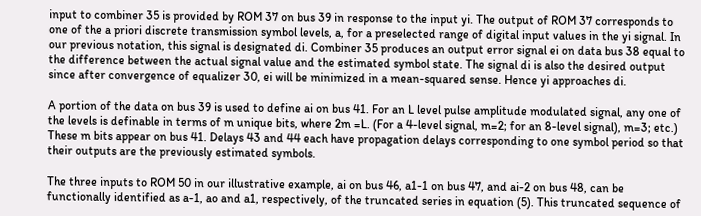input to combiner 35 is provided by ROM 37 on bus 39 in response to the input yi. The output of ROM 37 corresponds to one of the a priori discrete transmission symbol levels, a, for a preselected range of digital input values in the yi signal. In our previous notation, this signal is designated di. Combiner 35 produces an output error signal ei on data bus 38 equal to the difference between the actual signal value and the estimated symbol state. The signal di is also the desired output since after convergence of equalizer 30, ei will be minimized in a mean-squared sense. Hence yi approaches di.

A portion of the data on bus 39 is used to define ai on bus 41. For an L level pulse amplitude modulated signal, any one of the levels is definable in terms of m unique bits, where 2m =L. (For a 4-level signal, m=2; for an 8-level signal), m=3; etc.) These m bits appear on bus 41. Delays 43 and 44 each have propagation delays corresponding to one symbol period so that their outputs are the previously estimated symbols.

The three inputs to ROM 50 in our illustrative example, ai on bus 46, a1-1 on bus 47, and ai-2 on bus 48, can be functionally identified as a-1, ao and a1, respectively, of the truncated series in equation (5). This truncated sequence of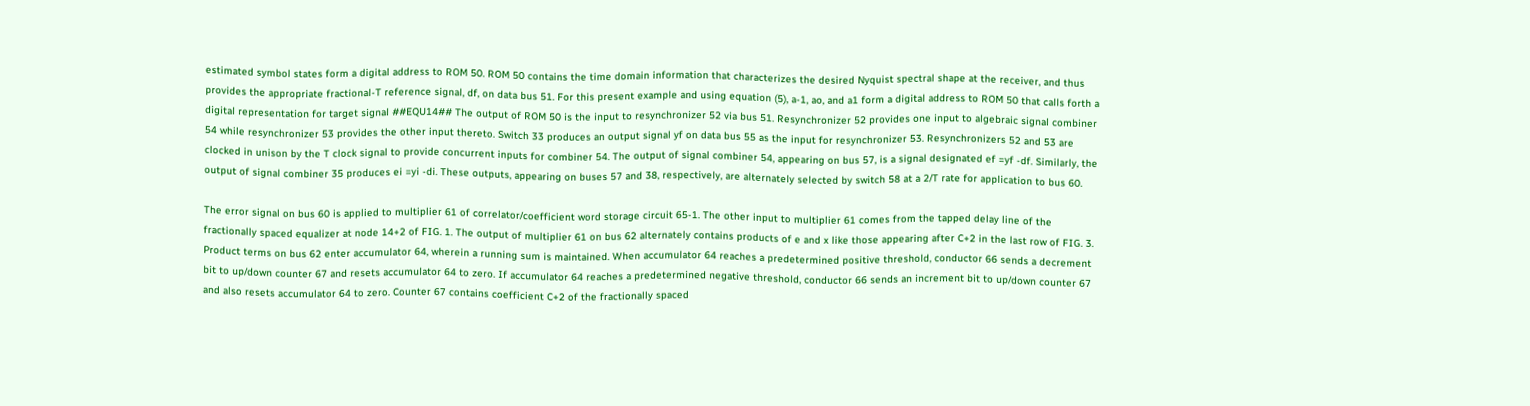estimated symbol states form a digital address to ROM 50. ROM 50 contains the time domain information that characterizes the desired Nyquist spectral shape at the receiver, and thus provides the appropriate fractional-T reference signal, df, on data bus 51. For this present example and using equation (5), a-1, ao, and a1 form a digital address to ROM 50 that calls forth a digital representation for target signal ##EQU14## The output of ROM 50 is the input to resynchronizer 52 via bus 51. Resynchronizer 52 provides one input to algebraic signal combiner 54 while resynchronizer 53 provides the other input thereto. Switch 33 produces an output signal yf on data bus 55 as the input for resynchronizer 53. Resynchronizers 52 and 53 are clocked in unison by the T clock signal to provide concurrent inputs for combiner 54. The output of signal combiner 54, appearing on bus 57, is a signal designated ef =yf -df. Similarly, the output of signal combiner 35 produces ei =yi -di. These outputs, appearing on buses 57 and 38, respectively, are alternately selected by switch 58 at a 2/T rate for application to bus 60.

The error signal on bus 60 is applied to multiplier 61 of correlator/coefficient word storage circuit 65-1. The other input to multiplier 61 comes from the tapped delay line of the fractionally spaced equalizer at node 14+2 of FIG. 1. The output of multiplier 61 on bus 62 alternately contains products of e and x like those appearing after C+2 in the last row of FIG. 3. Product terms on bus 62 enter accumulator 64, wherein a running sum is maintained. When accumulator 64 reaches a predetermined positive threshold, conductor 66 sends a decrement bit to up/down counter 67 and resets accumulator 64 to zero. If accumulator 64 reaches a predetermined negative threshold, conductor 66 sends an increment bit to up/down counter 67 and also resets accumulator 64 to zero. Counter 67 contains coefficient C+2 of the fractionally spaced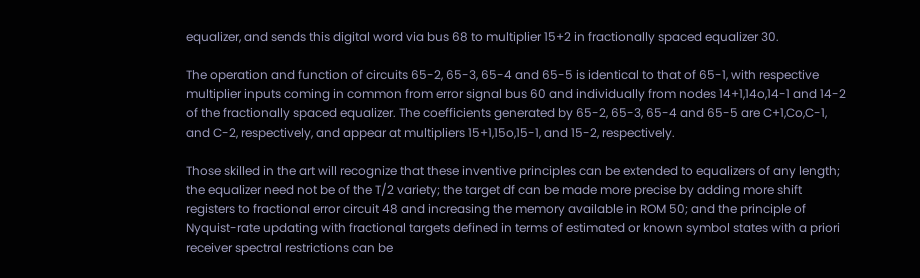equalizer, and sends this digital word via bus 68 to multiplier 15+2 in fractionally spaced equalizer 30.

The operation and function of circuits 65-2, 65-3, 65-4 and 65-5 is identical to that of 65-1, with respective multiplier inputs coming in common from error signal bus 60 and individually from nodes 14+1,14o,14-1 and 14-2 of the fractionally spaced equalizer. The coefficients generated by 65-2, 65-3, 65-4 and 65-5 are C+1,Co,C-1, and C-2, respectively, and appear at multipliers 15+1,15o,15-1, and 15-2, respectively.

Those skilled in the art will recognize that these inventive principles can be extended to equalizers of any length; the equalizer need not be of the T/2 variety; the target df can be made more precise by adding more shift registers to fractional error circuit 48 and increasing the memory available in ROM 50; and the principle of Nyquist-rate updating with fractional targets defined in terms of estimated or known symbol states with a priori receiver spectral restrictions can be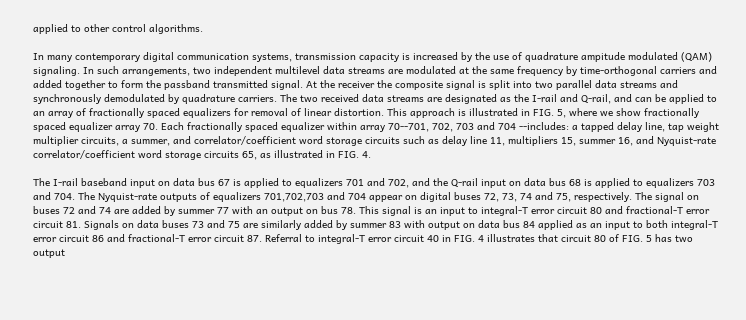applied to other control algorithms.

In many contemporary digital communication systems, transmission capacity is increased by the use of quadrature ampitude modulated (QAM) signaling. In such arrangements, two independent multilevel data streams are modulated at the same frequency by time-orthogonal carriers and added together to form the passband transmitted signal. At the receiver the composite signal is split into two parallel data streams and synchronously demodulated by quadrature carriers. The two received data streams are designated as the I-rail and Q-rail, and can be applied to an array of fractionally spaced equalizers for removal of linear distortion. This approach is illustrated in FIG. 5, where we show fractionally spaced equalizer array 70. Each fractionally spaced equalizer within array 70--701, 702, 703 and 704 --includes: a tapped delay line, tap weight multiplier circuits, a summer, and correlator/coefficient word storage circuits such as delay line 11, multipliers 15, summer 16, and Nyquist-rate correlator/coefficient word storage circuits 65, as illustrated in FIG. 4.

The I-rail baseband input on data bus 67 is applied to equalizers 701 and 702, and the Q-rail input on data bus 68 is applied to equalizers 703 and 704. The Nyquist-rate outputs of equalizers 701,702,703 and 704 appear on digital buses 72, 73, 74 and 75, respectively. The signal on buses 72 and 74 are added by summer 77 with an output on bus 78. This signal is an input to integral-T error circuit 80 and fractional-T error circuit 81. Signals on data buses 73 and 75 are similarly added by summer 83 with output on data bus 84 applied as an input to both integral-T error circuit 86 and fractional-T error circuit 87. Referral to integral-T error circuit 40 in FIG. 4 illustrates that circuit 80 of FIG. 5 has two output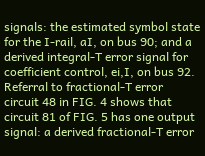signals: the estimated symbol state for the I-rail, aI, on bus 90; and a derived integral-T error signal for coefficient control, ei,I, on bus 92. Referral to fractional-T error circuit 48 in FIG. 4 shows that circuit 81 of FIG. 5 has one output signal: a derived fractional-T error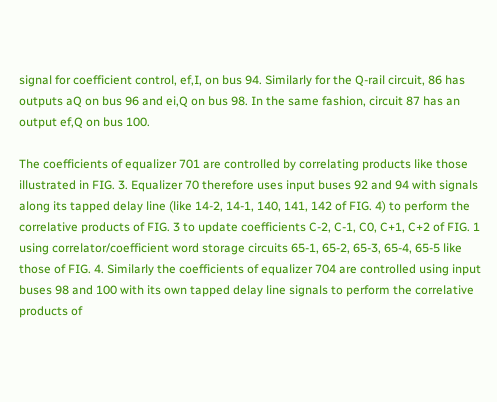signal for coefficient control, ef,I, on bus 94. Similarly for the Q-rail circuit, 86 has outputs aQ on bus 96 and ei,Q on bus 98. In the same fashion, circuit 87 has an output ef,Q on bus 100.

The coefficients of equalizer 701 are controlled by correlating products like those illustrated in FIG. 3. Equalizer 70 therefore uses input buses 92 and 94 with signals along its tapped delay line (like 14-2, 14-1, 140, 141, 142 of FIG. 4) to perform the correlative products of FIG. 3 to update coefficients C-2, C-1, C0, C+1, C+2 of FIG. 1 using correlator/coefficient word storage circuits 65-1, 65-2, 65-3, 65-4, 65-5 like those of FIG. 4. Similarly the coefficients of equalizer 704 are controlled using input buses 98 and 100 with its own tapped delay line signals to perform the correlative products of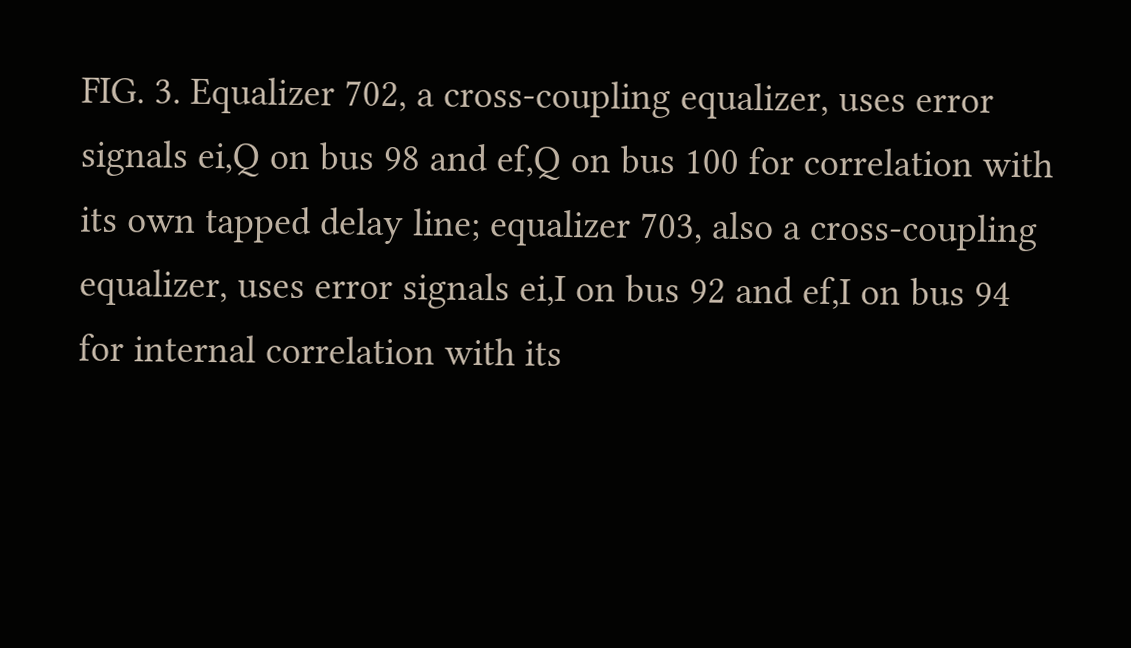FIG. 3. Equalizer 702, a cross-coupling equalizer, uses error signals ei,Q on bus 98 and ef,Q on bus 100 for correlation with its own tapped delay line; equalizer 703, also a cross-coupling equalizer, uses error signals ei,I on bus 92 and ef,I on bus 94 for internal correlation with its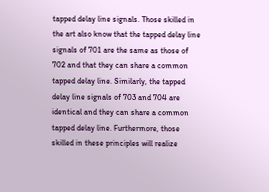tapped delay line signals. Those skilled in the art also know that the tapped delay line signals of 701 are the same as those of 702 and that they can share a common tapped delay line. Similarly, the tapped delay line signals of 703 and 704 are identical and they can share a common tapped delay line. Furthermore, those skilled in these principles will realize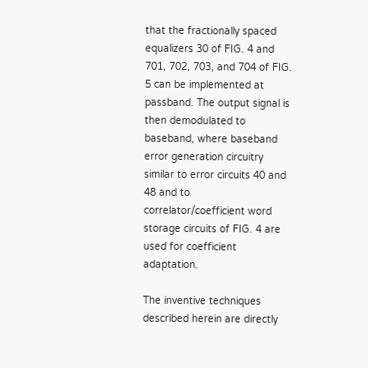that the fractionally spaced equalizers 30 of FIG. 4 and 701, 702, 703, and 704 of FIG. 5 can be implemented at passband. The output signal is then demodulated to baseband, where baseband error generation circuitry similar to error circuits 40 and 48 and to correlator/coefficient word storage circuits of FIG. 4 are used for coefficient adaptation.

The inventive techniques described herein are directly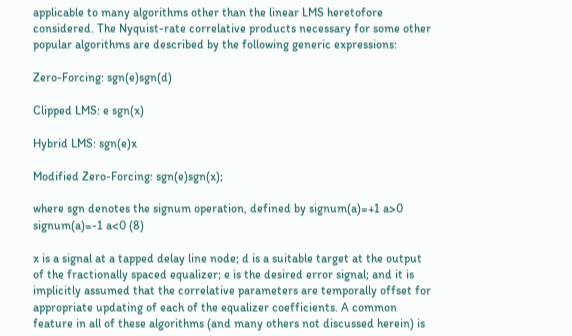applicable to many algorithms other than the linear LMS heretofore considered. The Nyquist-rate correlative products necessary for some other popular algorithms are described by the following generic expressions:

Zero-Forcing: sgn(e)sgn(d)

Clipped LMS: e sgn(x)

Hybrid LMS: sgn(e)x

Modified Zero-Forcing: sgn(e)sgn(x);

where sgn denotes the signum operation, defined by signum(a)=+1 a>0 signum(a)=-1 a<0 (8)

x is a signal at a tapped delay line node; d is a suitable target at the output of the fractionally spaced equalizer; e is the desired error signal; and it is implicitly assumed that the correlative parameters are temporally offset for appropriate updating of each of the equalizer coefficients. A common feature in all of these algorithms (and many others not discussed herein) is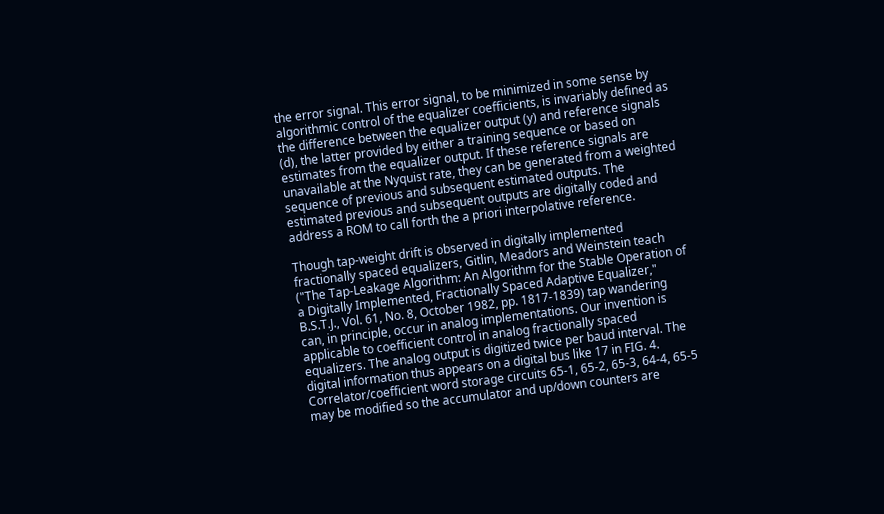the error signal. This error signal, to be minimized in some sense by algorithmic control of the equalizer coefficients, is invariably defined as the difference between the equalizer output (y) and reference signals (d), the latter provided by either a training sequence or based on estimates from the equalizer output. If these reference signals are unavailable at the Nyquist rate, they can be generated from a weighted sequence of previous and subsequent estimated outputs. The estimated previous and subsequent outputs are digitally coded and address a ROM to call forth the a priori interpolative reference.

Though tap-weight drift is observed in digitally implemented fractionally spaced equalizers, Gitlin, Meadors and Weinstein teach ("The Tap-Leakage Algorithm: An Algorithm for the Stable Operation of a Digitally Implemented, Fractionally Spaced Adaptive Equalizer," B.S.T.J., Vol. 61, No. 8, October 1982, pp. 1817-1839) tap wandering can, in principle, occur in analog implementations. Our invention is applicable to coefficient control in analog fractionally spaced equalizers. The analog output is digitized twice per baud interval. The digital information thus appears on a digital bus like 17 in FIG. 4. Correlator/coefficient word storage circuits 65-1, 65-2, 65-3, 64-4, 65-5 may be modified so the accumulator and up/down counters are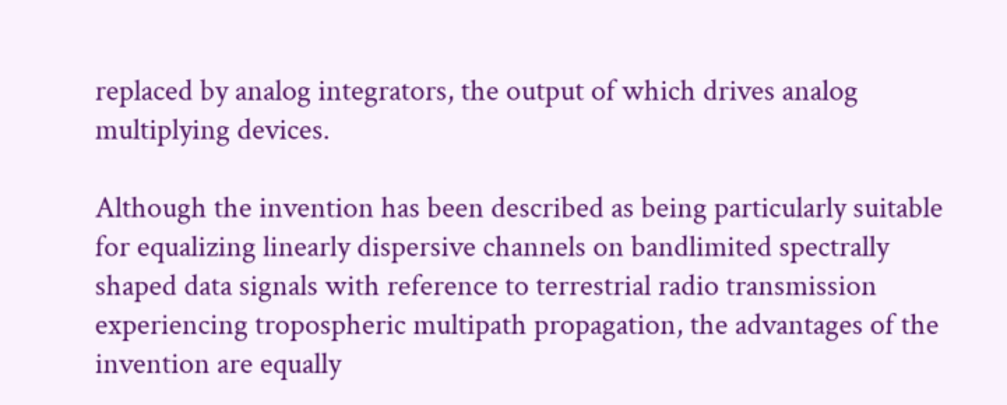replaced by analog integrators, the output of which drives analog multiplying devices.

Although the invention has been described as being particularly suitable for equalizing linearly dispersive channels on bandlimited spectrally shaped data signals with reference to terrestrial radio transmission experiencing tropospheric multipath propagation, the advantages of the invention are equally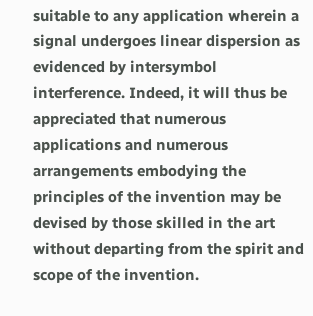suitable to any application wherein a signal undergoes linear dispersion as evidenced by intersymbol interference. Indeed, it will thus be appreciated that numerous applications and numerous arrangements embodying the principles of the invention may be devised by those skilled in the art without departing from the spirit and scope of the invention.